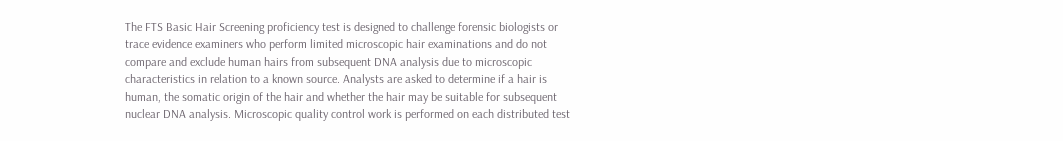The FTS Basic Hair Screening proficiency test is designed to challenge forensic biologists or trace evidence examiners who perform limited microscopic hair examinations and do not compare and exclude human hairs from subsequent DNA analysis due to microscopic characteristics in relation to a known source. Analysts are asked to determine if a hair is human, the somatic origin of the hair and whether the hair may be suitable for subsequent nuclear DNA analysis. Microscopic quality control work is performed on each distributed test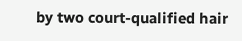by two court-qualified hair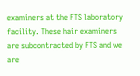examiners at the FTS laboratory facility. These hair examiners are subcontracted by FTS and we are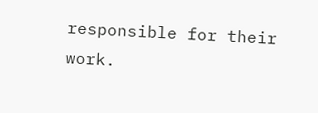responsible for their work.